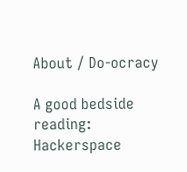About / Do-ocracy

A good bedside reading: Hackerspace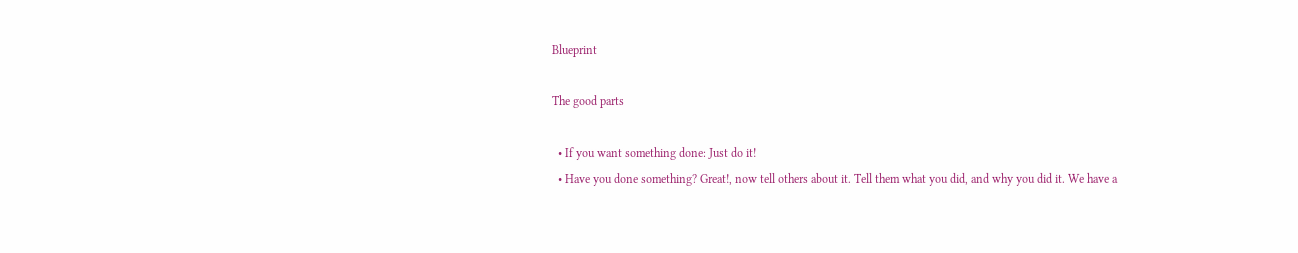Blueprint

The good parts

  • If you want something done: Just do it!
  • Have you done something? Great!, now tell others about it. Tell them what you did, and why you did it. We have a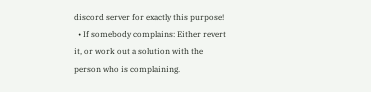discord server for exactly this purpose!
  • If somebody complains: Either revert it, or work out a solution with the person who is complaining.